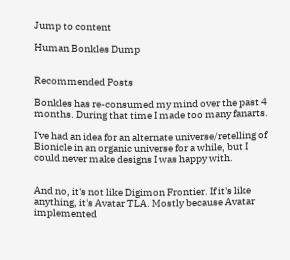Jump to content

Human Bonkles Dump


Recommended Posts

Bonkles has re-consumed my mind over the past 4 months. During that time I made too many fanarts.

I've had an idea for an alternate universe/retelling of Bionicle in an organic universe for a while, but I could never make designs I was happy with.


And no, it's not like Digimon Frontier. If it's like anything, it's Avatar TLA. Mostly because Avatar implemented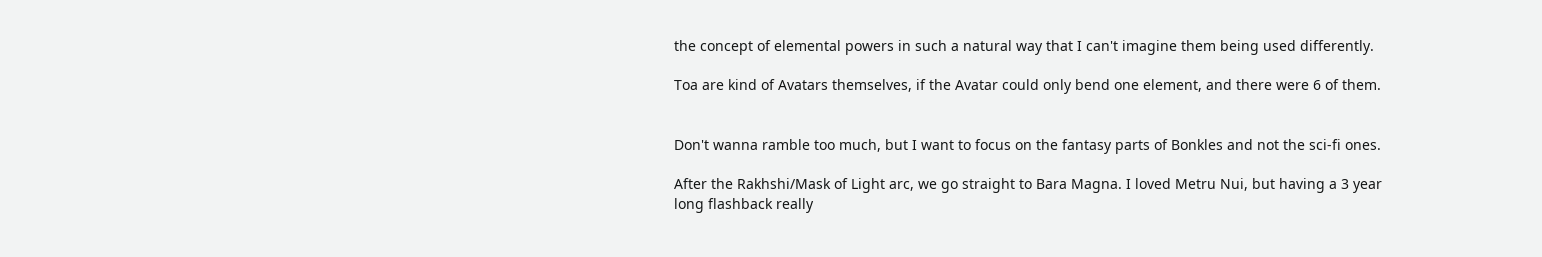the concept of elemental powers in such a natural way that I can't imagine them being used differently.

Toa are kind of Avatars themselves, if the Avatar could only bend one element, and there were 6 of them.


Don't wanna ramble too much, but I want to focus on the fantasy parts of Bonkles and not the sci-fi ones.

After the Rakhshi/Mask of Light arc, we go straight to Bara Magna. I loved Metru Nui, but having a 3 year long flashback really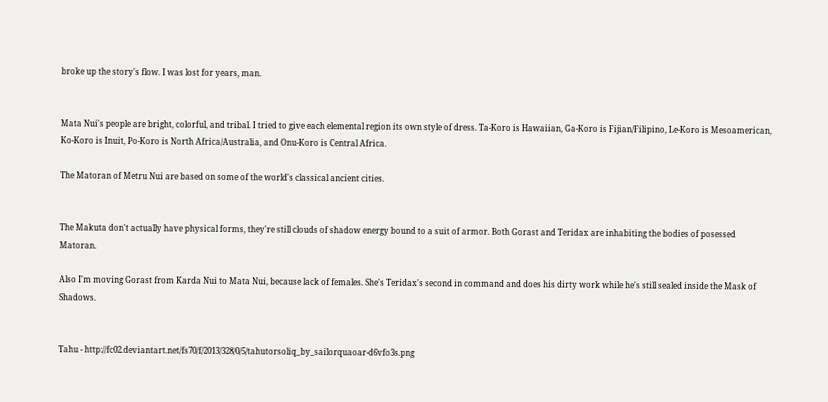broke up the story's flow. I was lost for years, man.


Mata Nui's people are bright, colorful, and tribal. I tried to give each elemental region its own style of dress. Ta-Koro is Hawaiian, Ga-Koro is Fijian/Filipino, Le-Koro is Mesoamerican, Ko-Koro is Inuit, Po-Koro is North Africa/Australia, and Onu-Koro is Central Africa.

The Matoran of Metru Nui are based on some of the world's classical ancient cities.


The Makuta don't actually have physical forms, they're still clouds of shadow energy bound to a suit of armor. Both Gorast and Teridax are inhabiting the bodies of posessed Matoran.

Also I'm moving Gorast from Karda Nui to Mata Nui, because lack of females. She's Teridax's second in command and does his dirty work while he's still sealed inside the Mask of Shadows.


Tahu - http://fc02.deviantart.net/fs70/f/2013/328/0/5/tahutorsoliq_by_sailorquaoar-d6vfo3s.png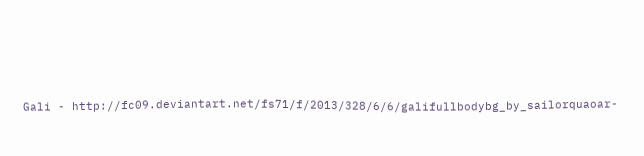Gali - http://fc09.deviantart.net/fs71/f/2013/328/6/6/galifullbodybg_by_sailorquaoar-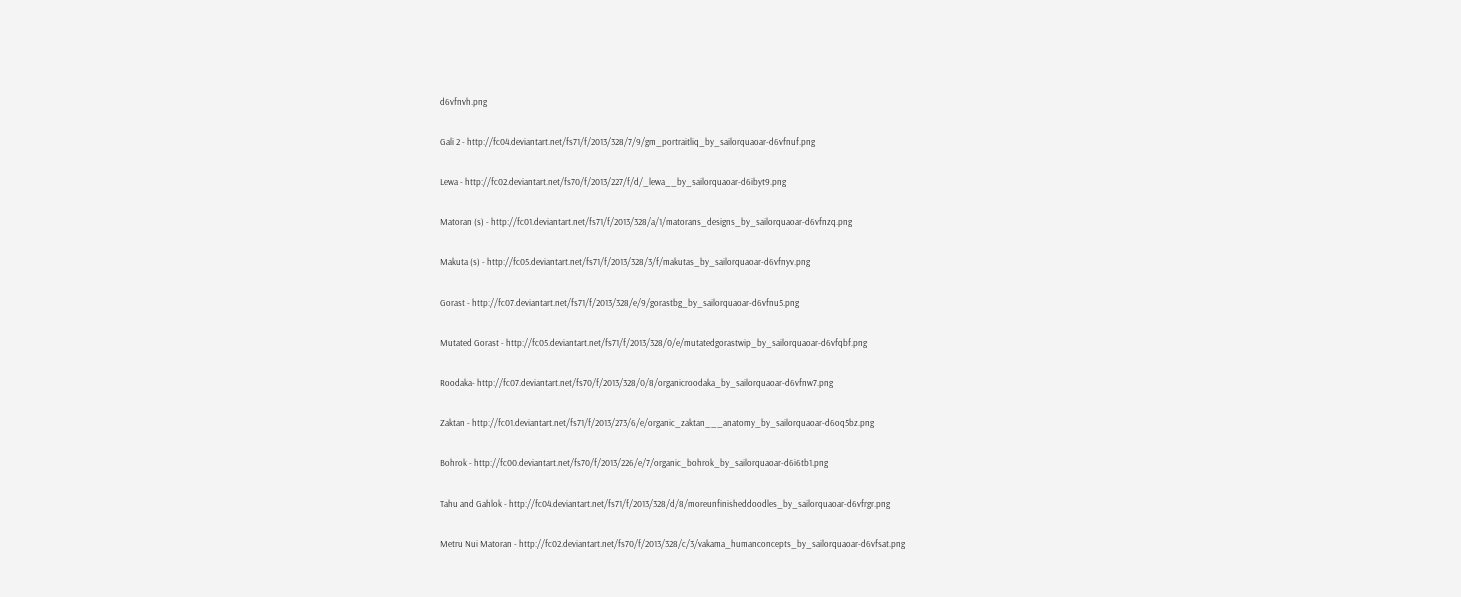d6vfnvh.png

Gali 2 - http://fc04.deviantart.net/fs71/f/2013/328/7/9/gm_portraitliq_by_sailorquaoar-d6vfnuf.png

Lewa - http://fc02.deviantart.net/fs70/f/2013/227/f/d/_lewa__by_sailorquaoar-d6ibyt9.png

Matoran (s) - http://fc01.deviantart.net/fs71/f/2013/328/a/1/matorans_designs_by_sailorquaoar-d6vfnzq.png

Makuta (s) - http://fc05.deviantart.net/fs71/f/2013/328/3/f/makutas_by_sailorquaoar-d6vfnyv.png

Gorast - http://fc07.deviantart.net/fs71/f/2013/328/e/9/gorastbg_by_sailorquaoar-d6vfnu5.png

Mutated Gorast - http://fc05.deviantart.net/fs71/f/2013/328/0/e/mutatedgorastwip_by_sailorquaoar-d6vfqbf.png

Roodaka- http://fc07.deviantart.net/fs70/f/2013/328/0/8/organicroodaka_by_sailorquaoar-d6vfnw7.png

Zaktan - http://fc01.deviantart.net/fs71/f/2013/273/6/e/organic_zaktan___anatomy_by_sailorquaoar-d6oq5bz.png

Bohrok - http://fc00.deviantart.net/fs70/f/2013/226/e/7/organic_bohrok_by_sailorquaoar-d6i6tb1.png

Tahu and Gahlok - http://fc04.deviantart.net/fs71/f/2013/328/d/8/moreunfinisheddoodles_by_sailorquaoar-d6vfrgr.png

Metru Nui Matoran - http://fc02.deviantart.net/fs70/f/2013/328/c/3/vakama_humanconcepts_by_sailorquaoar-d6vfsat.png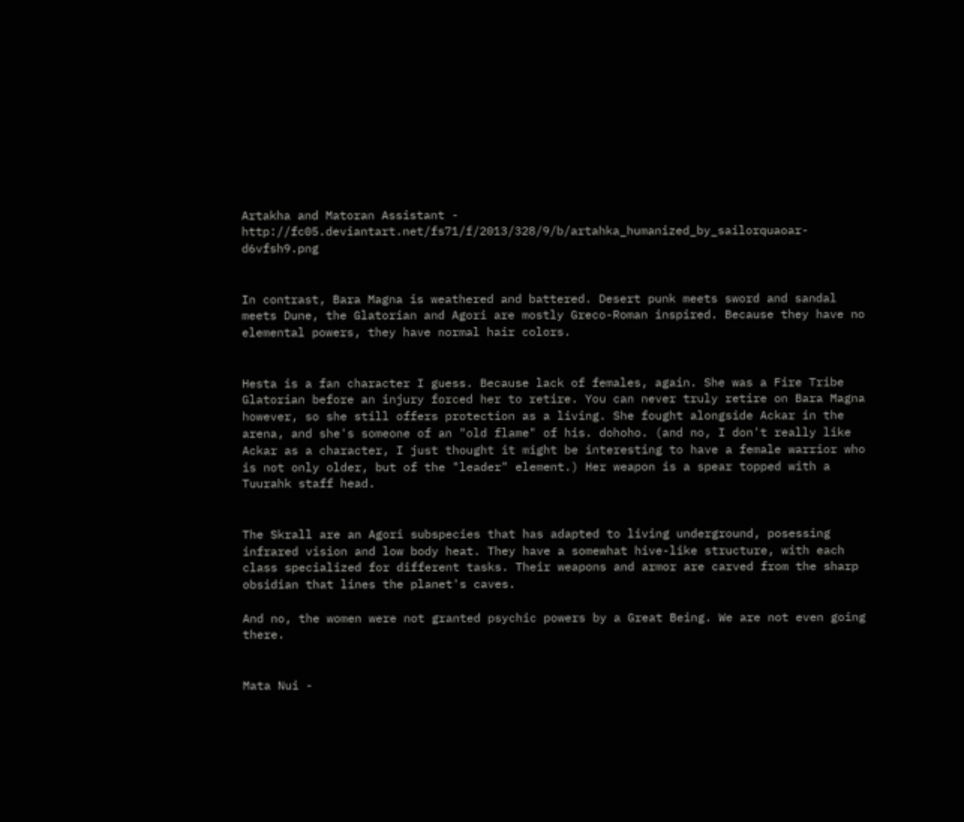Artakha and Matoran Assistant - http://fc05.deviantart.net/fs71/f/2013/328/9/b/artahka_humanized_by_sailorquaoar-d6vfsh9.png


In contrast, Bara Magna is weathered and battered. Desert punk meets sword and sandal meets Dune, the Glatorian and Agori are mostly Greco-Roman inspired. Because they have no elemental powers, they have normal hair colors.


Hesta is a fan character I guess. Because lack of females, again. She was a Fire Tribe Glatorian before an injury forced her to retire. You can never truly retire on Bara Magna however, so she still offers protection as a living. She fought alongside Ackar in the arena, and she's someone of an "old flame" of his. dohoho. (and no, I don't really like Ackar as a character, I just thought it might be interesting to have a female warrior who is not only older, but of the "leader" element.) Her weapon is a spear topped with a Tuurahk staff head.


The Skrall are an Agori subspecies that has adapted to living underground, posessing infrared vision and low body heat. They have a somewhat hive-like structure, with each class specialized for different tasks. Their weapons and armor are carved from the sharp obsidian that lines the planet's caves.

And no, the women were not granted psychic powers by a Great Being. We are not even going there.


Mata Nui -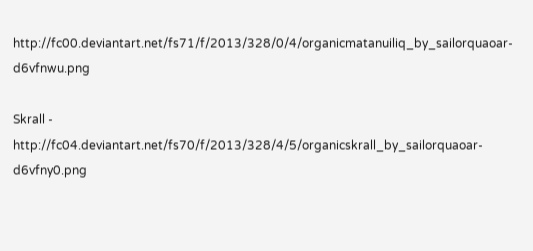http://fc00.deviantart.net/fs71/f/2013/328/0/4/organicmatanuiliq_by_sailorquaoar-d6vfnwu.png

Skrall - http://fc04.deviantart.net/fs70/f/2013/328/4/5/organicskrall_by_sailorquaoar-d6vfny0.png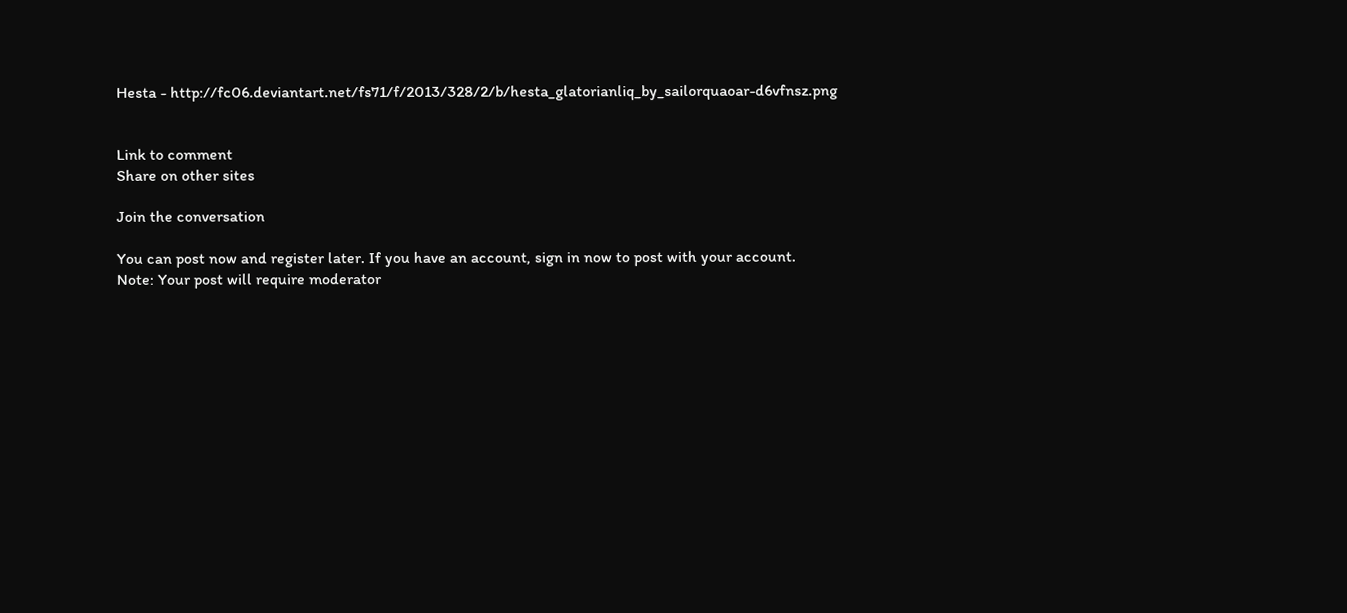Hesta - http://fc06.deviantart.net/fs71/f/2013/328/2/b/hesta_glatorianliq_by_sailorquaoar-d6vfnsz.png


Link to comment
Share on other sites

Join the conversation

You can post now and register later. If you have an account, sign in now to post with your account.
Note: Your post will require moderator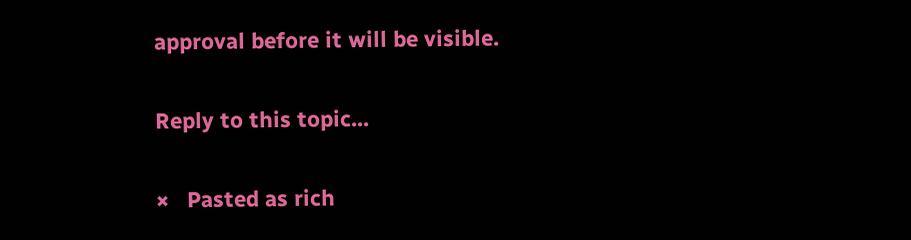approval before it will be visible.

Reply to this topic...

×   Pasted as rich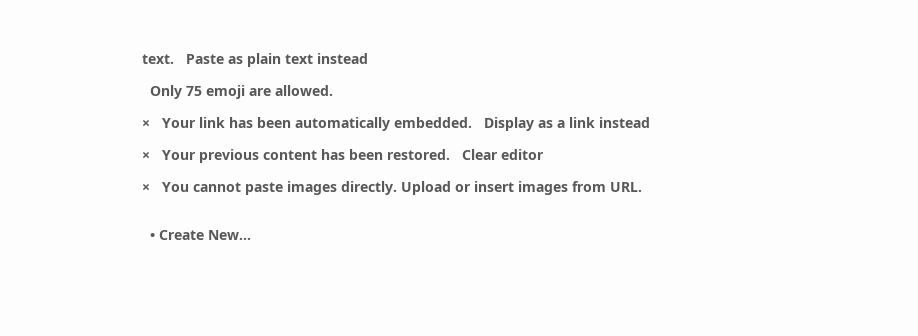text.   Paste as plain text instead

  Only 75 emoji are allowed.

×   Your link has been automatically embedded.   Display as a link instead

×   Your previous content has been restored.   Clear editor

×   You cannot paste images directly. Upload or insert images from URL.


  • Create New...